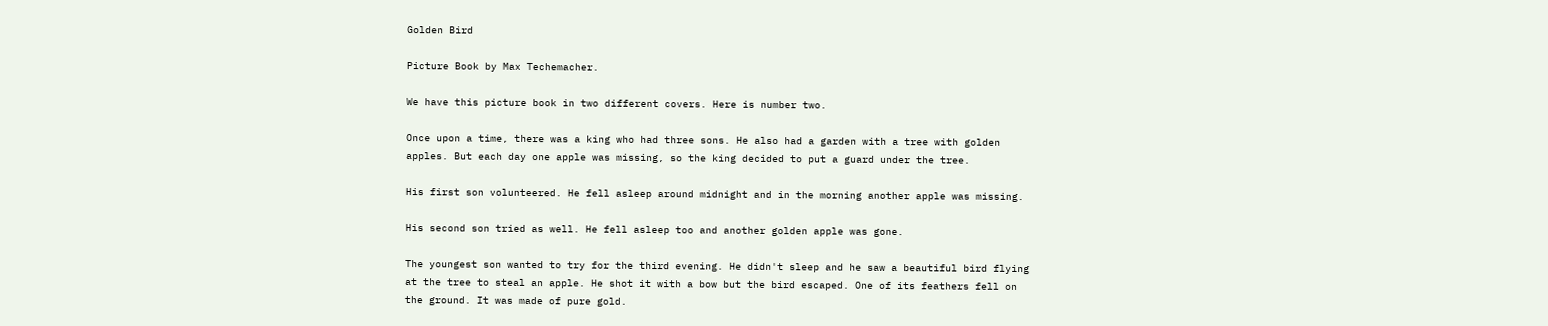Golden Bird

Picture Book by Max Techemacher.

We have this picture book in two different covers. Here is number two.

Once upon a time, there was a king who had three sons. He also had a garden with a tree with golden apples. But each day one apple was missing, so the king decided to put a guard under the tree.

His first son volunteered. He fell asleep around midnight and in the morning another apple was missing.

His second son tried as well. He fell asleep too and another golden apple was gone.

The youngest son wanted to try for the third evening. He didn't sleep and he saw a beautiful bird flying at the tree to steal an apple. He shot it with a bow but the bird escaped. One of its feathers fell on the ground. It was made of pure gold.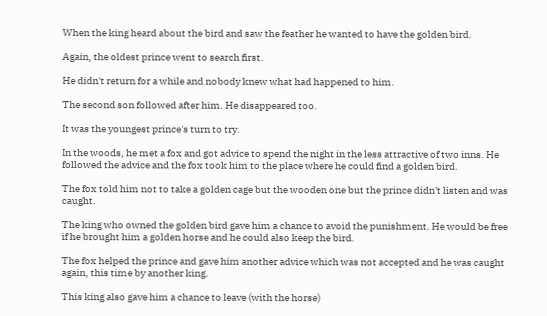When the king heard about the bird and saw the feather he wanted to have the golden bird.

Again, the oldest prince went to search first.

He didn't return for a while and nobody knew what had happened to him.

The second son followed after him. He disappeared too.

It was the youngest prince's turn to try.

In the woods, he met a fox and got advice to spend the night in the less attractive of two inns. He followed the advice and the fox took him to the place where he could find a golden bird.

The fox told him not to take a golden cage but the wooden one but the prince didn't listen and was caught.

The king who owned the golden bird gave him a chance to avoid the punishment. He would be free if he brought him a golden horse and he could also keep the bird.

The fox helped the prince and gave him another advice which was not accepted and he was caught again, this time by another king.

This king also gave him a chance to leave (with the horse)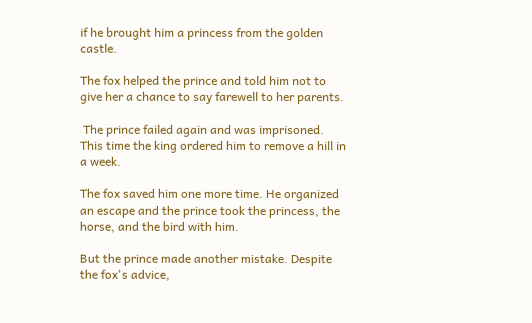if he brought him a princess from the golden castle.

The fox helped the prince and told him not to give her a chance to say farewell to her parents.

 The prince failed again and was imprisoned. This time the king ordered him to remove a hill in a week.

The fox saved him one more time. He organized an escape and the prince took the princess, the horse, and the bird with him.

But the prince made another mistake. Despite the fox's advice,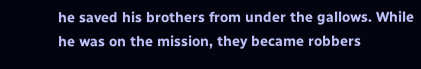he saved his brothers from under the gallows. While he was on the mission, they became robbers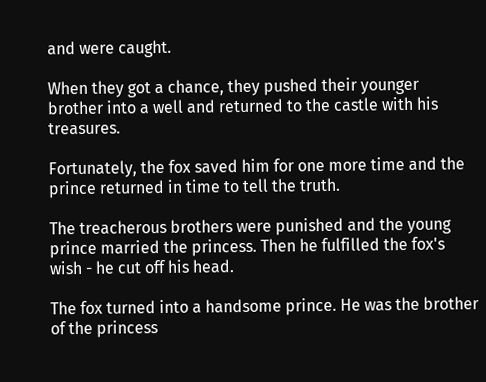and were caught.

When they got a chance, they pushed their younger brother into a well and returned to the castle with his treasures.

Fortunately, the fox saved him for one more time and the prince returned in time to tell the truth.

The treacherous brothers were punished and the young prince married the princess. Then he fulfilled the fox's wish - he cut off his head.

The fox turned into a handsome prince. He was the brother of the princess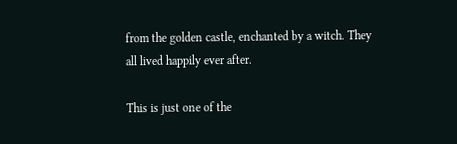from the golden castle, enchanted by a witch. They all lived happily ever after.

This is just one of the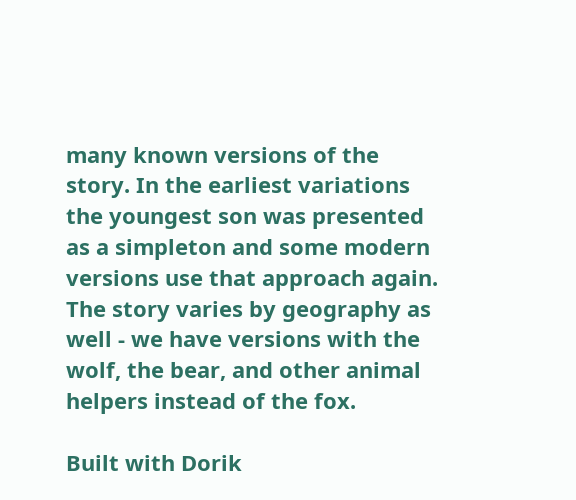many known versions of the story. In the earliest variations the youngest son was presented as a simpleton and some modern versions use that approach again. The story varies by geography as well - we have versions with the wolf, the bear, and other animal helpers instead of the fox.

Built with Dorik